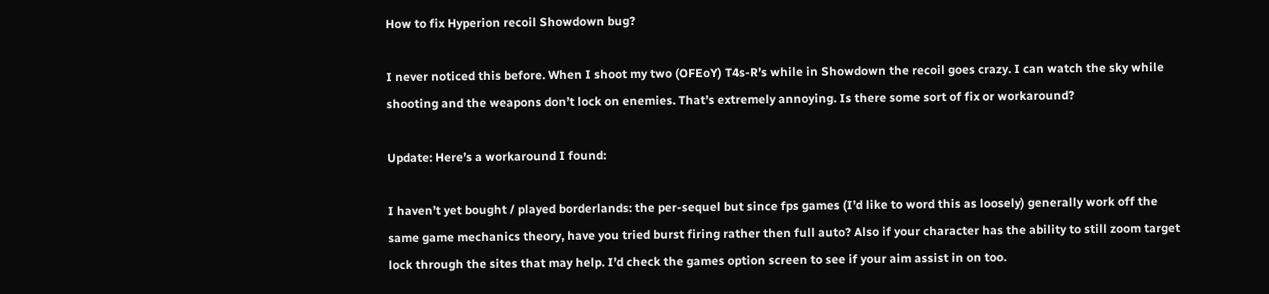How to fix Hyperion recoil Showdown bug?

I never noticed this before. When I shoot my two (OFEoY) T4s-R’s while in Showdown the recoil goes crazy. I can watch the sky while shooting and the weapons don’t lock on enemies. That’s extremely annoying. Is there some sort of fix or workaround?

Update: Here’s a workaround I found:

I haven’t yet bought / played borderlands: the per-sequel but since fps games (I’d like to word this as loosely) generally work off the same game mechanics theory, have you tried burst firing rather then full auto? Also if your character has the ability to still zoom target lock through the sites that may help. I’d check the games option screen to see if your aim assist in on too.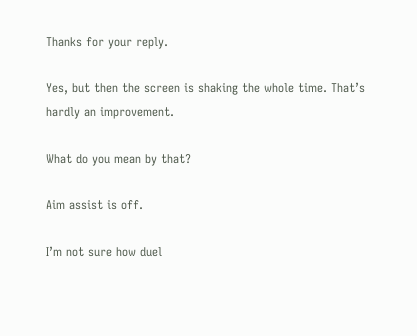Thanks for your reply.

Yes, but then the screen is shaking the whole time. That’s hardly an improvement.

What do you mean by that?

Aim assist is off.

I’m not sure how duel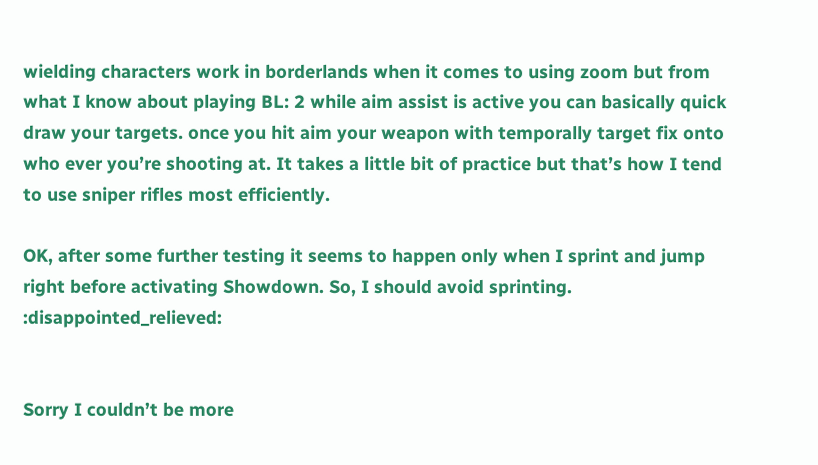wielding characters work in borderlands when it comes to using zoom but from what I know about playing BL: 2 while aim assist is active you can basically quick draw your targets. once you hit aim your weapon with temporally target fix onto who ever you’re shooting at. It takes a little bit of practice but that’s how I tend to use sniper rifles most efficiently.

OK, after some further testing it seems to happen only when I sprint and jump right before activating Showdown. So, I should avoid sprinting. :disappointed_relieved:


Sorry I couldn’t be more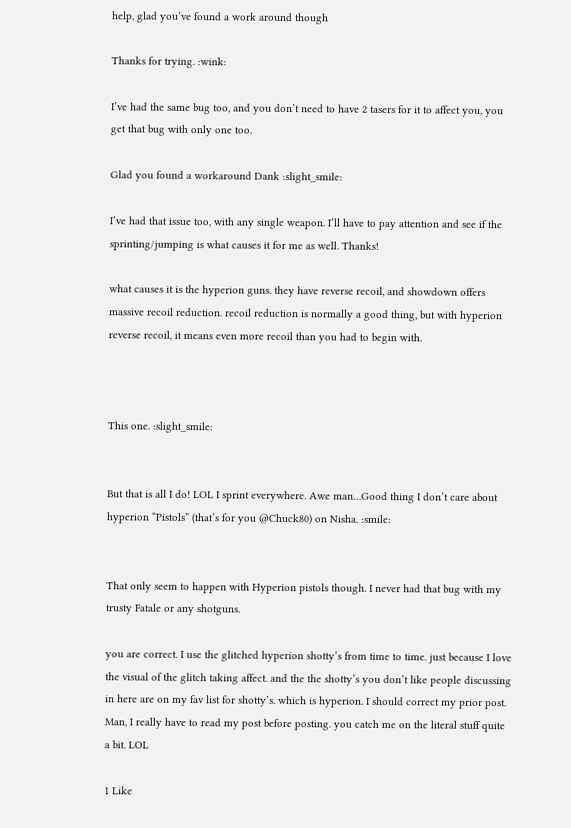help, glad you’ve found a work around though

Thanks for trying. :wink:

I’ve had the same bug too, and you don’t need to have 2 tasers for it to affect you, you get that bug with only one too.

Glad you found a workaround Dank :slight_smile:

I’ve had that issue too, with any single weapon. I’ll have to pay attention and see if the sprinting/jumping is what causes it for me as well. Thanks!

what causes it is the hyperion guns. they have reverse recoil, and showdown offers massive recoil reduction. recoil reduction is normally a good thing, but with hyperion reverse recoil, it means even more recoil than you had to begin with.



This one. :slight_smile:


But that is all I do! LOL I sprint everywhere. Awe man…Good thing I don’t care about hyperion “Pistols” (that’s for you @Chuck80) on Nisha. :smile:


That only seem to happen with Hyperion pistols though. I never had that bug with my trusty Fatale or any shotguns.

you are correct. I use the glitched hyperion shotty’s from time to time. just because I love the visual of the glitch taking affect. and the the shotty’s you don’t like people discussing in here are on my fav list for shotty’s. which is hyperion. I should correct my prior post. Man, I really have to read my post before posting. you catch me on the literal stuff quite a bit. LOL

1 Like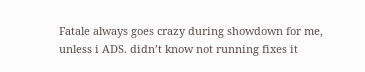Fatale always goes crazy during showdown for me, unless i ADS. didn’t know not running fixes it